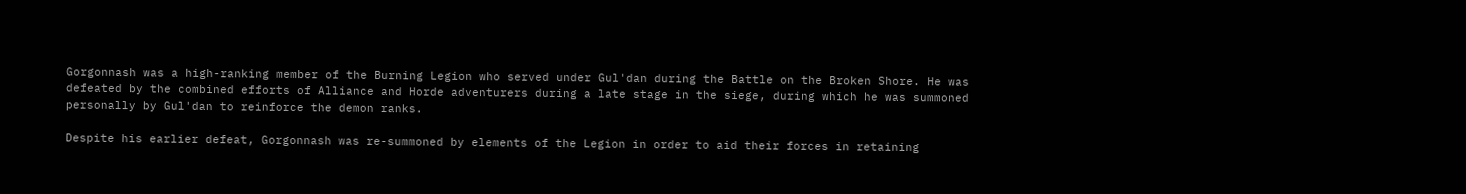Gorgonnash was a high-ranking member of the Burning Legion who served under Gul'dan during the Battle on the Broken Shore. He was defeated by the combined efforts of Alliance and Horde adventurers during a late stage in the siege, during which he was summoned personally by Gul'dan to reinforce the demon ranks.

Despite his earlier defeat, Gorgonnash was re-summoned by elements of the Legion in order to aid their forces in retaining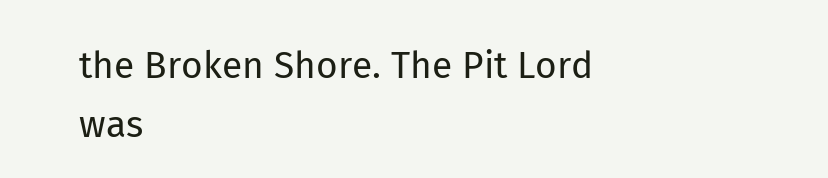the Broken Shore. The Pit Lord was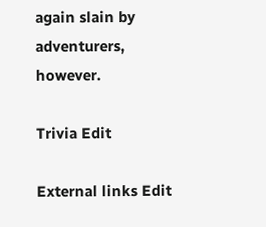again slain by adventurers, however.

Trivia Edit

External links Edit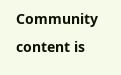Community content is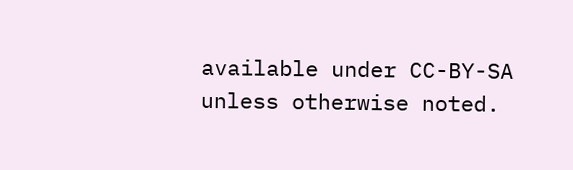available under CC-BY-SA unless otherwise noted.